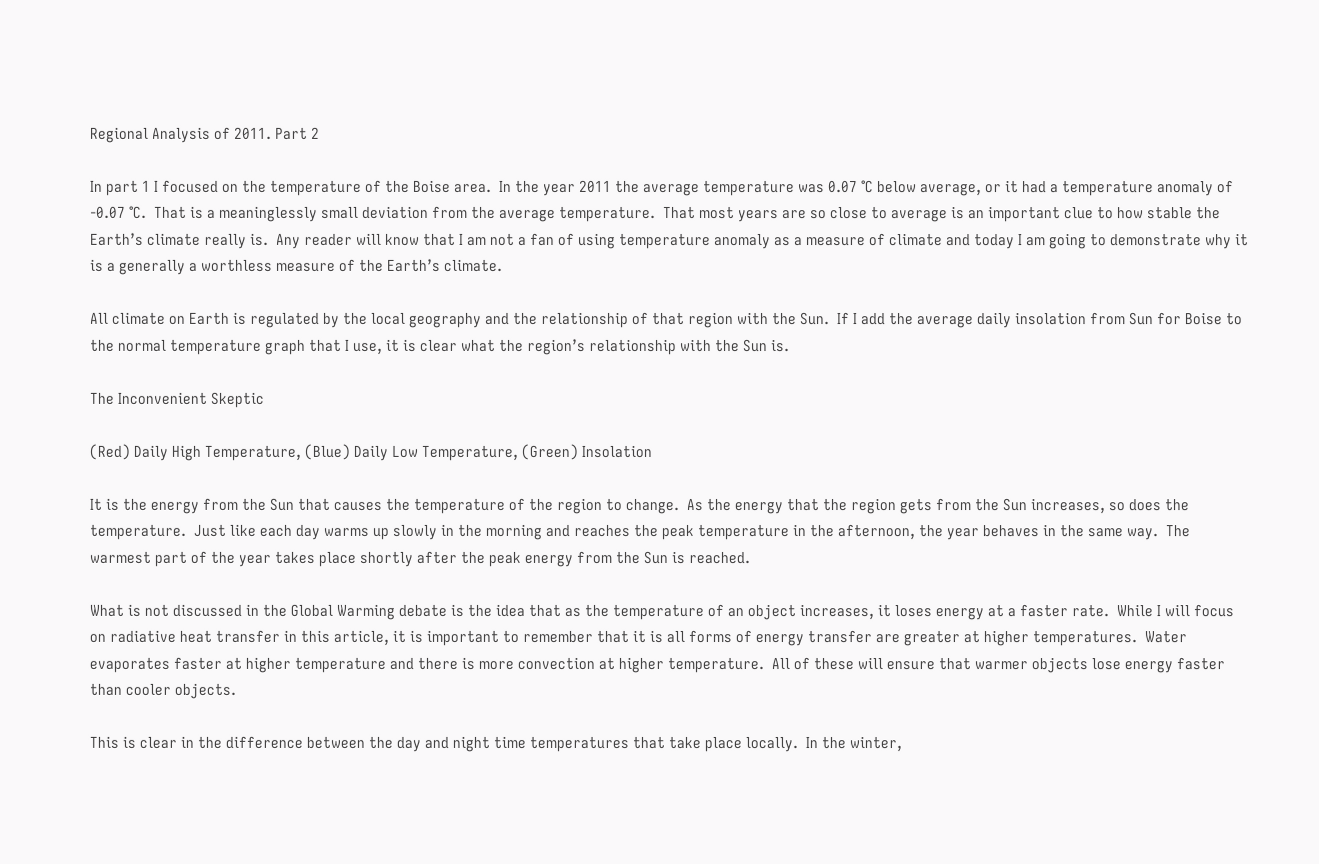Regional Analysis of 2011. Part 2

In part 1 I focused on the temperature of the Boise area.  In the year 2011 the average temperature was 0.07 °C below average, or it had a temperature anomaly of -0.07 °C.  That is a meaninglessly small deviation from the average temperature.  That most years are so close to average is an important clue to how stable the Earth’s climate really is.  Any reader will know that I am not a fan of using temperature anomaly as a measure of climate and today I am going to demonstrate why it is a generally a worthless measure of the Earth’s climate.

All climate on Earth is regulated by the local geography and the relationship of that region with the Sun.  If I add the average daily insolation from Sun for Boise to the normal temperature graph that I use, it is clear what the region’s relationship with the Sun is.

The Inconvenient Skeptic

(Red) Daily High Temperature, (Blue) Daily Low Temperature, (Green) Insolation

It is the energy from the Sun that causes the temperature of the region to change.  As the energy that the region gets from the Sun increases, so does the temperature.  Just like each day warms up slowly in the morning and reaches the peak temperature in the afternoon, the year behaves in the same way.  The warmest part of the year takes place shortly after the peak energy from the Sun is reached.

What is not discussed in the Global Warming debate is the idea that as the temperature of an object increases, it loses energy at a faster rate.  While I will focus on radiative heat transfer in this article, it is important to remember that it is all forms of energy transfer are greater at higher temperatures.  Water evaporates faster at higher temperature and there is more convection at higher temperature.  All of these will ensure that warmer objects lose energy faster than cooler objects.

This is clear in the difference between the day and night time temperatures that take place locally.  In the winter,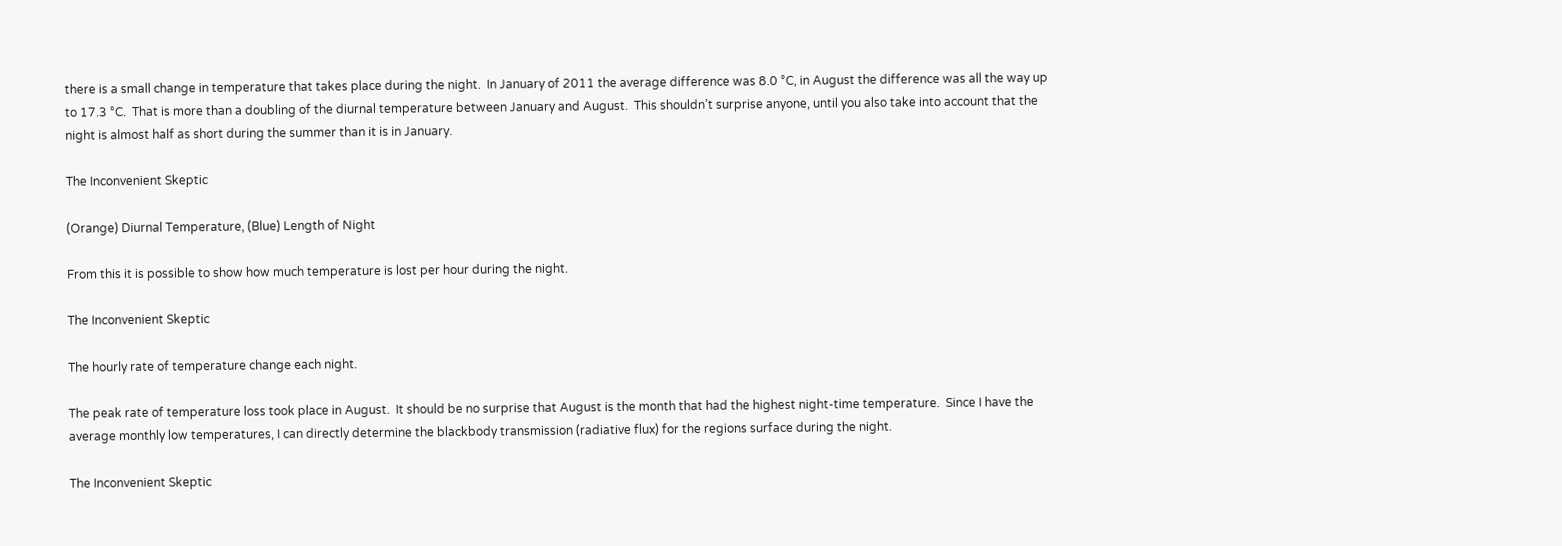there is a small change in temperature that takes place during the night.  In January of 2011 the average difference was 8.0 °C, in August the difference was all the way up to 17.3 °C.  That is more than a doubling of the diurnal temperature between January and August.  This shouldn’t surprise anyone, until you also take into account that the night is almost half as short during the summer than it is in January.

The Inconvenient Skeptic

(Orange) Diurnal Temperature, (Blue) Length of Night

From this it is possible to show how much temperature is lost per hour during the night.

The Inconvenient Skeptic

The hourly rate of temperature change each night.

The peak rate of temperature loss took place in August.  It should be no surprise that August is the month that had the highest night-time temperature.  Since I have the average monthly low temperatures, I can directly determine the blackbody transmission (radiative flux) for the regions surface during the night.

The Inconvenient Skeptic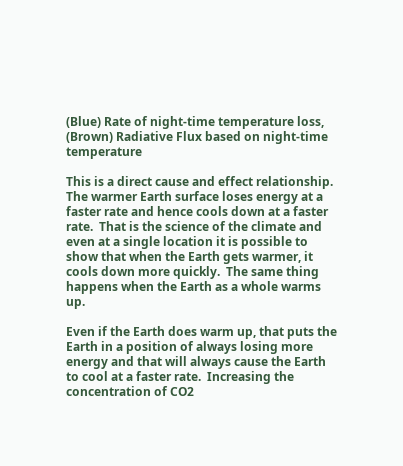(Blue) Rate of night-time temperature loss, (Brown) Radiative Flux based on night-time temperature

This is a direct cause and effect relationship.  The warmer Earth surface loses energy at a faster rate and hence cools down at a faster rate.  That is the science of the climate and even at a single location it is possible to show that when the Earth gets warmer, it cools down more quickly.  The same thing happens when the Earth as a whole warms up.

Even if the Earth does warm up, that puts the Earth in a position of always losing more energy and that will always cause the Earth to cool at a faster rate.  Increasing the concentration of CO2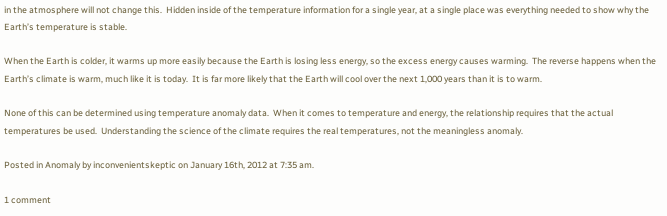in the atmosphere will not change this.  Hidden inside of the temperature information for a single year, at a single place was everything needed to show why the Earth’s temperature is stable.

When the Earth is colder, it warms up more easily because the Earth is losing less energy, so the excess energy causes warming.  The reverse happens when the Earth’s climate is warm, much like it is today.  It is far more likely that the Earth will cool over the next 1,000 years than it is to warm.

None of this can be determined using temperature anomaly data.  When it comes to temperature and energy, the relationship requires that the actual temperatures be used.  Understanding the science of the climate requires the real temperatures, not the meaningless anomaly.

Posted in Anomaly by inconvenientskeptic on January 16th, 2012 at 7:35 am.

1 comment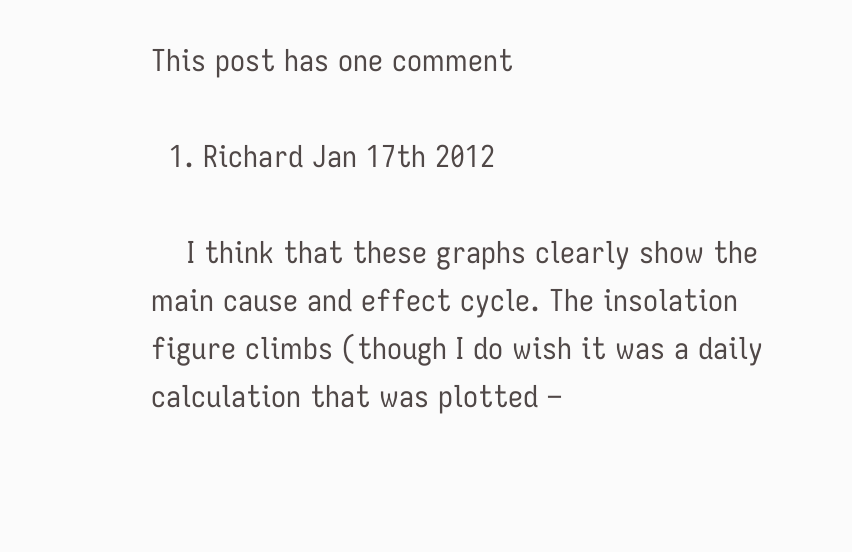This post has one comment

  1. Richard Jan 17th 2012

    I think that these graphs clearly show the main cause and effect cycle. The insolation figure climbs (though I do wish it was a daily calculation that was plotted –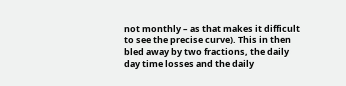not monthly – as that makes it difficult to see the precise curve). This in then bled away by two fractions, the daily day time losses and the daily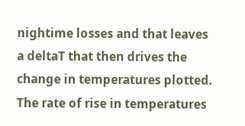nightime losses and that leaves a deltaT that then drives the change in temperatures plotted. The rate of rise in temperatures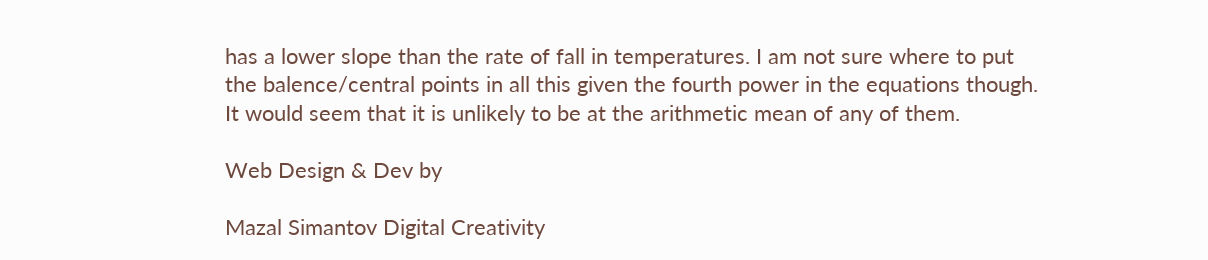has a lower slope than the rate of fall in temperatures. I am not sure where to put the balence/central points in all this given the fourth power in the equations though. It would seem that it is unlikely to be at the arithmetic mean of any of them.

Web Design & Dev by

Mazal Simantov Digital Creativity